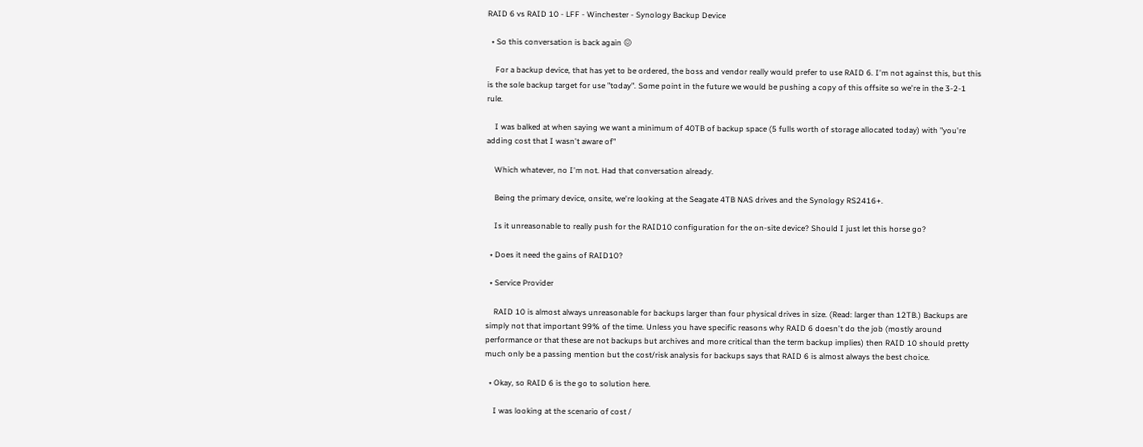RAID 6 vs RAID 10 - LFF - Winchester - Synology Backup Device

  • So this conversation is back again 😖

    For a backup device, that has yet to be ordered, the boss and vendor really would prefer to use RAID 6. I'm not against this, but this is the sole backup target for use "today". Some point in the future we would be pushing a copy of this offsite so we're in the 3-2-1 rule.

    I was balked at when saying we want a minimum of 40TB of backup space (5 fulls worth of storage allocated today) with "you're adding cost that I wasn't aware of"

    Which whatever, no I'm not. Had that conversation already.

    Being the primary device, onsite, we're looking at the Seagate 4TB NAS drives and the Synology RS2416+.

    Is it unreasonable to really push for the RAID10 configuration for the on-site device? Should I just let this horse go?

  • Does it need the gains of RAID10?

  • Service Provider

    RAID 10 is almost always unreasonable for backups larger than four physical drives in size. (Read: larger than 12TB.) Backups are simply not that important 99% of the time. Unless you have specific reasons why RAID 6 doesn't do the job (mostly around performance or that these are not backups but archives and more critical than the term backup implies) then RAID 10 should pretty much only be a passing mention but the cost/risk analysis for backups says that RAID 6 is almost always the best choice.

  • Okay, so RAID 6 is the go to solution here.

    I was looking at the scenario of cost /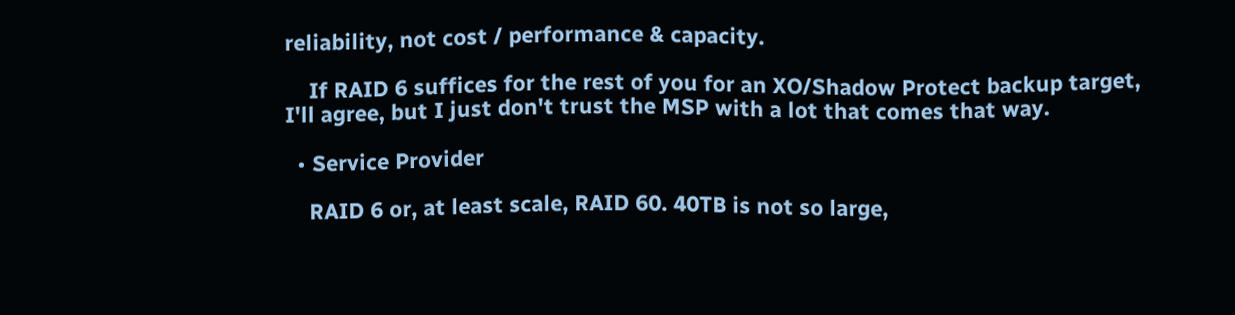reliability, not cost / performance & capacity.

    If RAID 6 suffices for the rest of you for an XO/Shadow Protect backup target, I'll agree, but I just don't trust the MSP with a lot that comes that way.

  • Service Provider

    RAID 6 or, at least scale, RAID 60. 40TB is not so large,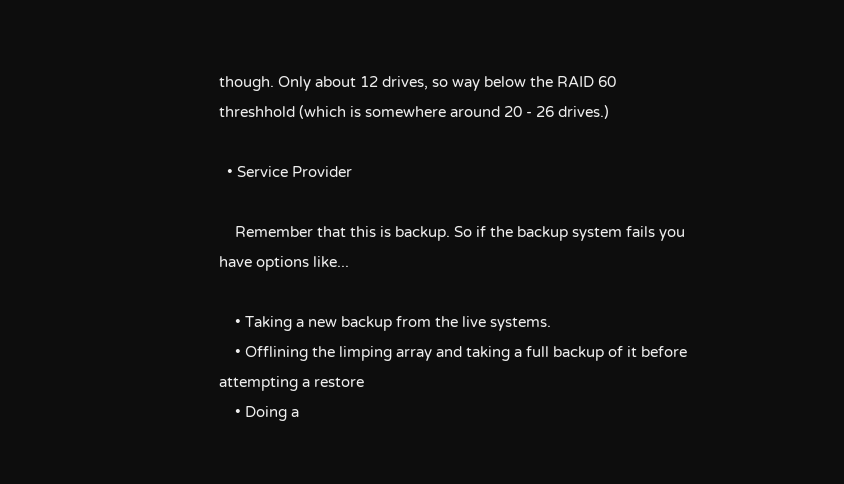though. Only about 12 drives, so way below the RAID 60 threshhold (which is somewhere around 20 - 26 drives.)

  • Service Provider

    Remember that this is backup. So if the backup system fails you have options like...

    • Taking a new backup from the live systems.
    • Offlining the limping array and taking a full backup of it before attempting a restore
    • Doing a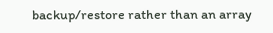backup/restore rather than an array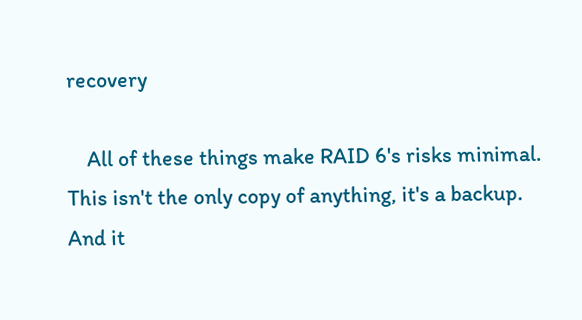recovery

    All of these things make RAID 6's risks minimal. This isn't the only copy of anything, it's a backup. And it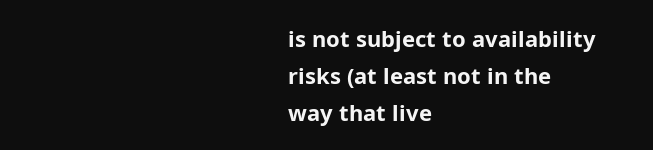is not subject to availability risks (at least not in the way that live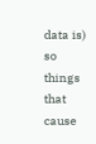data is) so things that cause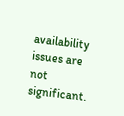availability issues are not significant.